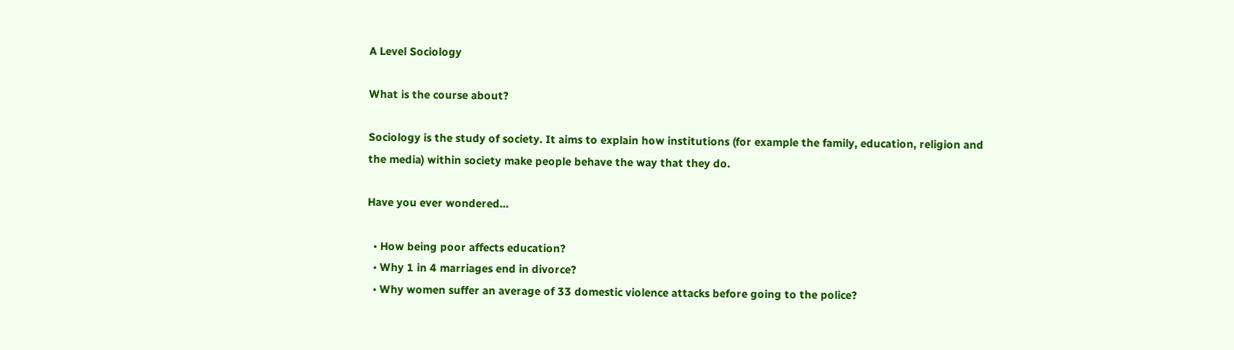A Level Sociology

What is the course about?

Sociology is the study of society. It aims to explain how institutions (for example the family, education, religion and the media) within society make people behave the way that they do.

Have you ever wondered...

  • How being poor affects education?
  • Why 1 in 4 marriages end in divorce?
  • Why women suffer an average of 33 domestic violence attacks before going to the police?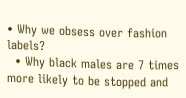• Why we obsess over fashion labels?
  • Why black males are 7 times more likely to be stopped and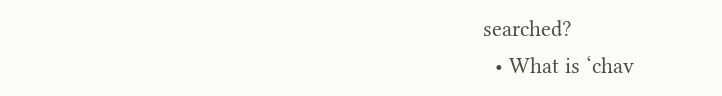searched?
  • What is ‘chav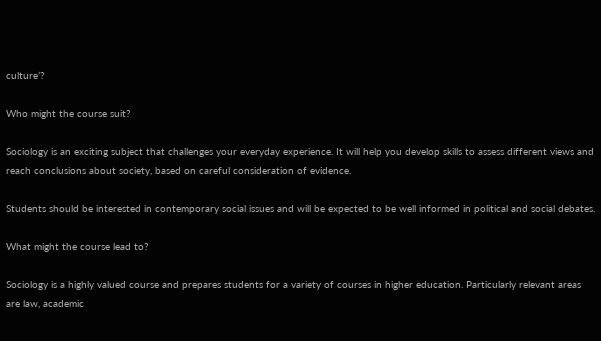culture’?

Who might the course suit?

Sociology is an exciting subject that challenges your everyday experience. It will help you develop skills to assess different views and reach conclusions about society, based on careful consideration of evidence.

Students should be interested in contemporary social issues and will be expected to be well informed in political and social debates.

What might the course lead to?

Sociology is a highly valued course and prepares students for a variety of courses in higher education. Particularly relevant areas are law, academic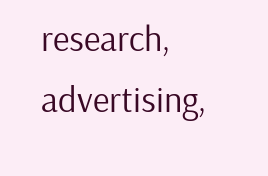research, advertising,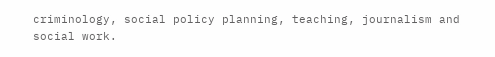criminology, social policy planning, teaching, journalism and social work.